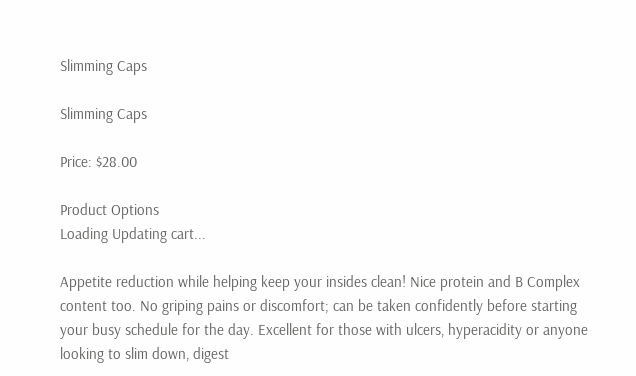Slimming Caps

Slimming Caps

Price: $28.00

Product Options
Loading Updating cart...

Appetite reduction while helping keep your insides clean! Nice protein and B Complex content too. No griping pains or discomfort; can be taken confidently before starting your busy schedule for the day. Excellent for those with ulcers, hyperacidity or anyone looking to slim down, digest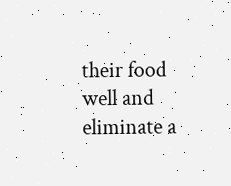their food well and eliminate a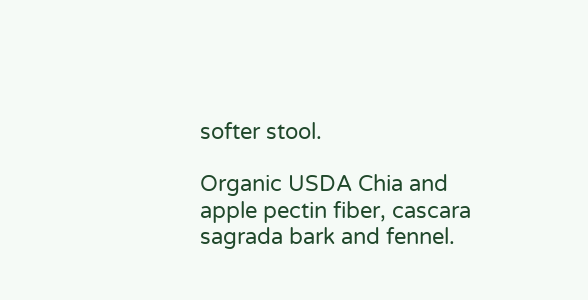softer stool.

Organic USDA Chia and apple pectin fiber, cascara sagrada bark and fennel.